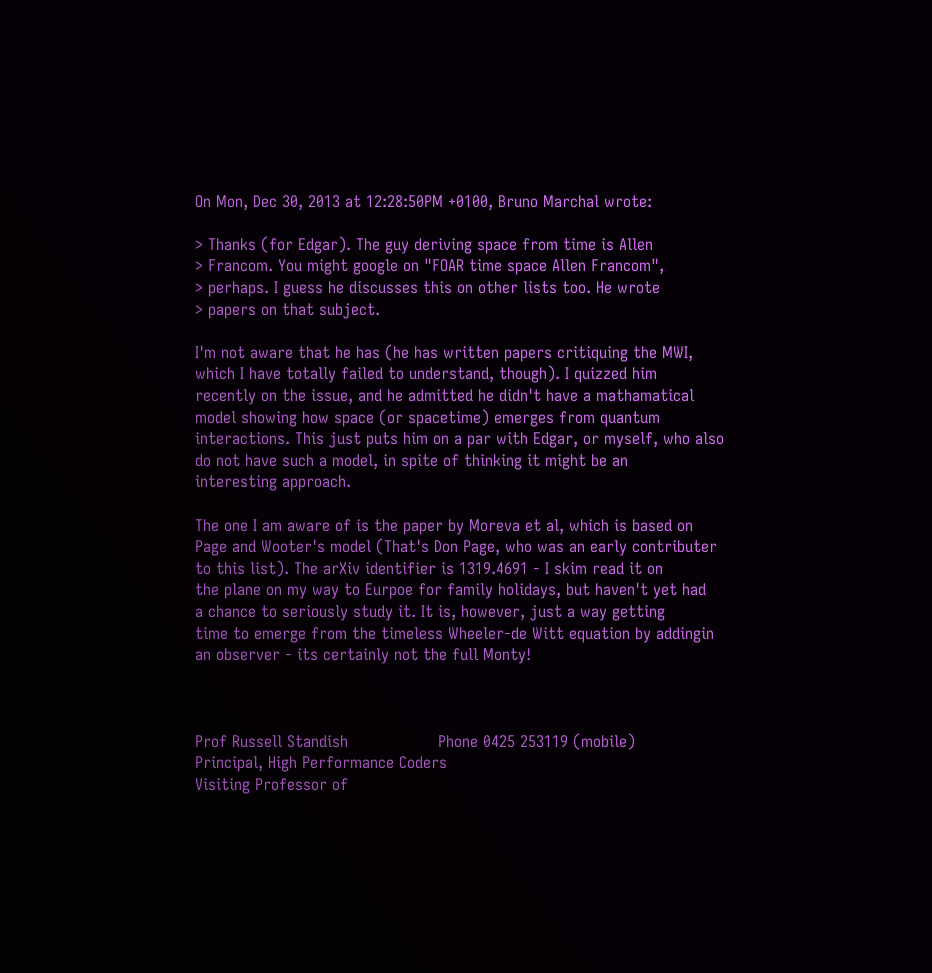On Mon, Dec 30, 2013 at 12:28:50PM +0100, Bruno Marchal wrote:

> Thanks (for Edgar). The guy deriving space from time is Allen
> Francom. You might google on "FOAR time space Allen Francom",
> perhaps. I guess he discusses this on other lists too. He wrote
> papers on that subject.

I'm not aware that he has (he has written papers critiquing the MWI,
which I have totally failed to understand, though). I quizzed him
recently on the issue, and he admitted he didn't have a mathamatical
model showing how space (or spacetime) emerges from quantum
interactions. This just puts him on a par with Edgar, or myself, who also
do not have such a model, in spite of thinking it might be an
interesting approach.

The one I am aware of is the paper by Moreva et al, which is based on
Page and Wooter's model (That's Don Page, who was an early contributer
to this list). The arXiv identifier is 1319.4691 - I skim read it on
the plane on my way to Eurpoe for family holidays, but haven't yet had
a chance to seriously study it. It is, however, just a way getting
time to emerge from the timeless Wheeler-de Witt equation by addingin
an observer - its certainly not the full Monty!



Prof Russell Standish                  Phone 0425 253119 (mobile)
Principal, High Performance Coders
Visiting Professor of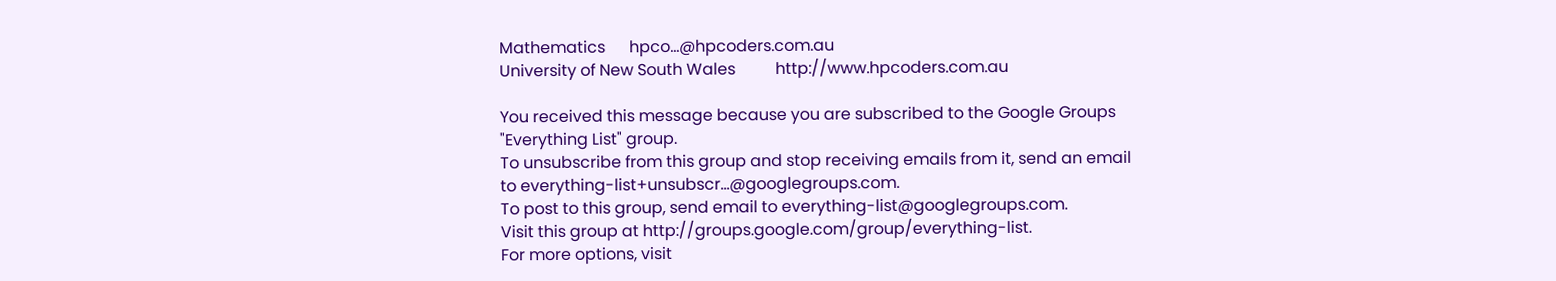Mathematics      hpco...@hpcoders.com.au
University of New South Wales          http://www.hpcoders.com.au

You received this message because you are subscribed to the Google Groups
"Everything List" group.
To unsubscribe from this group and stop receiving emails from it, send an email
to everything-list+unsubscr...@googlegroups.com.
To post to this group, send email to everything-list@googlegroups.com.
Visit this group at http://groups.google.com/group/everything-list.
For more options, visit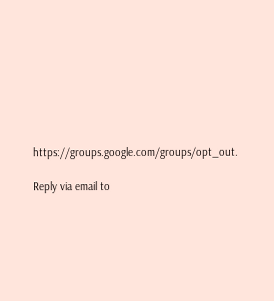https://groups.google.com/groups/opt_out.

Reply via email to